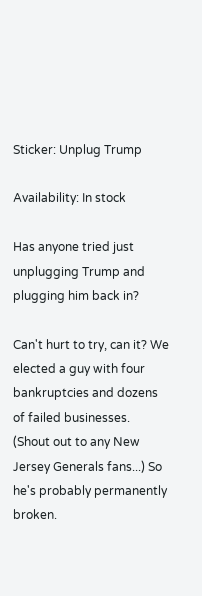Sticker: Unplug Trump

Availability: In stock

Has anyone tried just unplugging Trump and plugging him back in?

Can't hurt to try, can it? We elected a guy with four bankruptcies and dozens of failed businesses. (Shout out to any New Jersey Generals fans...) So he's probably permanently broken.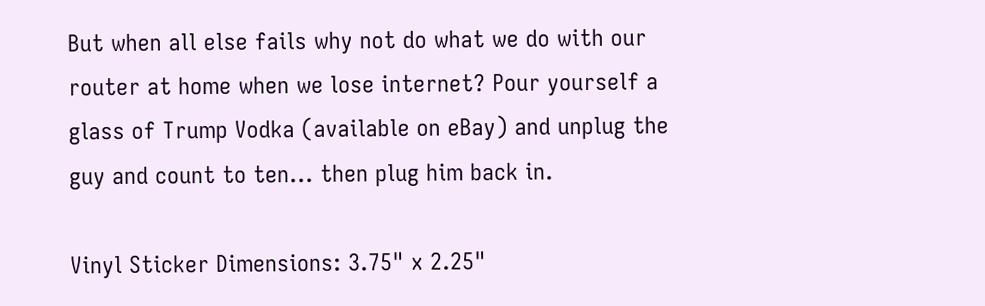But when all else fails why not do what we do with our router at home when we lose internet? Pour yourself a glass of Trump Vodka (available on eBay) and unplug the guy and count to ten... then plug him back in.

Vinyl Sticker Dimensions: 3.75" x 2.25"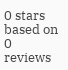0 stars based on 0 reviews